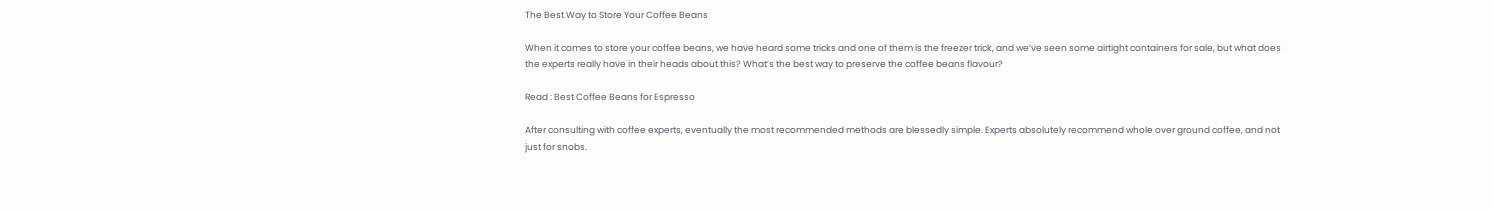The Best Way to Store Your Coffee Beans

When it comes to store your coffee beans, we have heard some tricks and one of them is the freezer trick, and we’ve seen some airtight containers for sale, but what does the experts really have in their heads about this? What’s the best way to preserve the coffee beans flavour?

Read : Best Coffee Beans for Espresso

After consulting with coffee experts, eventually the most recommended methods are blessedly simple. Experts absolutely recommend whole over ground coffee, and not just for snobs.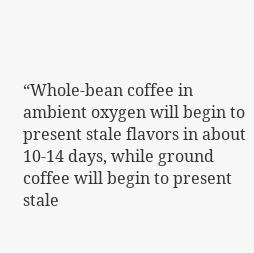“Whole-bean coffee in ambient oxygen will begin to present stale flavors in about 10-14 days, while ground coffee will begin to present stale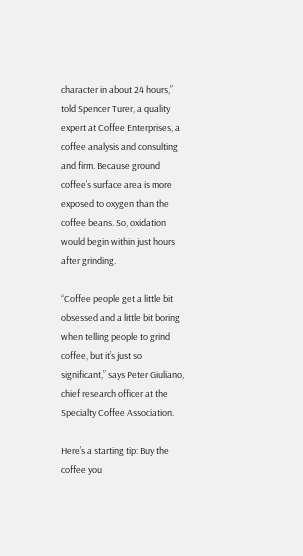character in about 24 hours,” told Spencer Turer, a quality expert at Coffee Enterprises, a coffee analysis and consulting and firm. Because ground coffee’s surface area is more exposed to oxygen than the coffee beans. So, oxidation would begin within just hours after grinding.

“Coffee people get a little bit obsessed and a little bit boring when telling people to grind coffee, but it’s just so significant,” says Peter Giuliano, chief research officer at the Specialty Coffee Association.

Here’s a starting tip: Buy the coffee you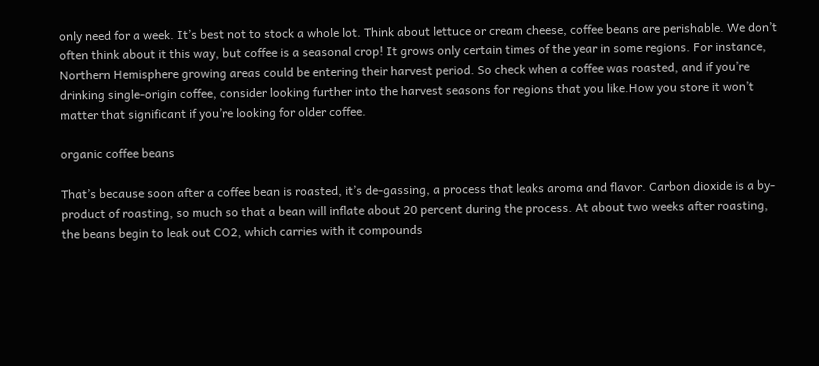only need for a week. It’s best not to stock a whole lot. Think about lettuce or cream cheese, coffee beans are perishable. We don’t often think about it this way, but coffee is a seasonal crop! It grows only certain times of the year in some regions. For instance, Northern Hemisphere growing areas could be entering their harvest period. So check when a coffee was roasted, and if you’re drinking single-origin coffee, consider looking further into the harvest seasons for regions that you like.How you store it won’t matter that significant if you’re looking for older coffee.

organic coffee beans

That’s because soon after a coffee bean is roasted, it’s de-gassing, a process that leaks aroma and flavor. Carbon dioxide is a by-product of roasting, so much so that a bean will inflate about 20 percent during the process. At about two weeks after roasting, the beans begin to leak out CO2, which carries with it compounds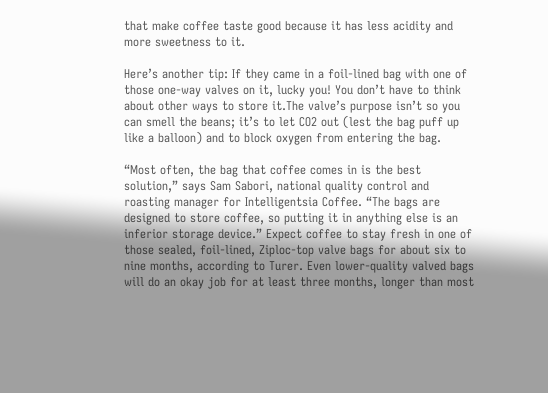that make coffee taste good because it has less acidity and more sweetness to it.

Here’s another tip: If they came in a foil-lined bag with one of those one-way valves on it, lucky you! You don’t have to think about other ways to store it.The valve’s purpose isn’t so you can smell the beans; it’s to let CO2 out (lest the bag puff up like a balloon) and to block oxygen from entering the bag.

“Most often, the bag that coffee comes in is the best solution,” says Sam Sabori, national quality control and roasting manager for Intelligentsia Coffee. “The bags are designed to store coffee, so putting it in anything else is an inferior storage device.” Expect coffee to stay fresh in one of those sealed, foil-lined, Ziploc-top valve bags for about six to nine months, according to Turer. Even lower-quality valved bags will do an okay job for at least three months, longer than most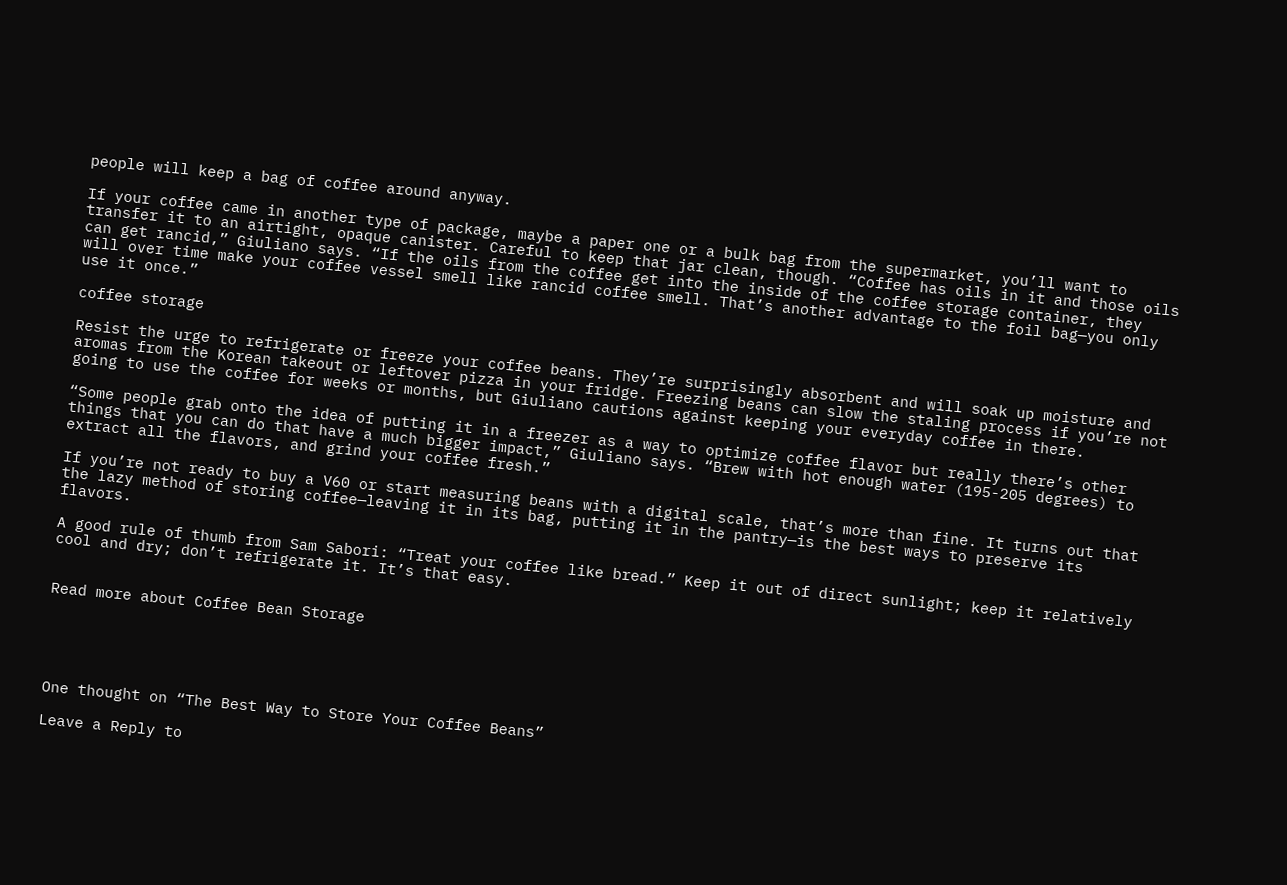people will keep a bag of coffee around anyway.

If your coffee came in another type of package, maybe a paper one or a bulk bag from the supermarket, you’ll want to transfer it to an airtight, opaque canister. Careful to keep that jar clean, though. “Coffee has oils in it and those oils can get rancid,” Giuliano says. “If the oils from the coffee get into the inside of the coffee storage container, they will over time make your coffee vessel smell like rancid coffee smell. That’s another advantage to the foil bag—you only use it once.”

coffee storage

Resist the urge to refrigerate or freeze your coffee beans. They’re surprisingly absorbent and will soak up moisture and aromas from the Korean takeout or leftover pizza in your fridge. Freezing beans can slow the staling process if you’re not going to use the coffee for weeks or months, but Giuliano cautions against keeping your everyday coffee in there.

“Some people grab onto the idea of putting it in a freezer as a way to optimize coffee flavor but really there’s other things that you can do that have a much bigger impact,” Giuliano says. “Brew with hot enough water (195-205 degrees) to extract all the flavors, and grind your coffee fresh.”

If you’re not ready to buy a V60 or start measuring beans with a digital scale, that’s more than fine. It turns out that the lazy method of storing coffee—leaving it in its bag, putting it in the pantry—is the best ways to preserve its flavors.

A good rule of thumb from Sam Sabori: “Treat your coffee like bread.” Keep it out of direct sunlight; keep it relatively cool and dry; don’t refrigerate it. It’s that easy.


Read more about Coffee Bean Storage





One thought on “The Best Way to Store Your Coffee Beans”

Leave a Reply to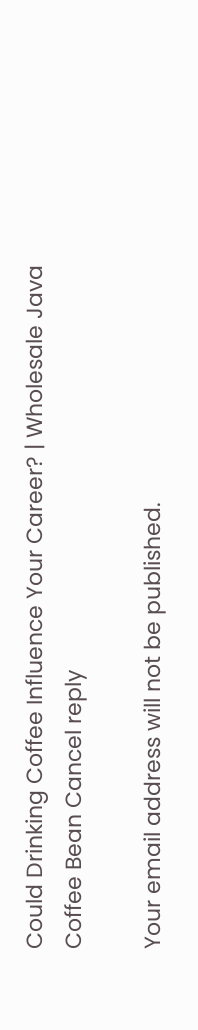Could Drinking Coffee Influence Your Career? | Wholesale Java Coffee Bean Cancel reply

Your email address will not be published.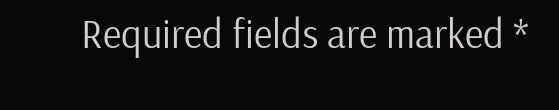Required fields are marked *